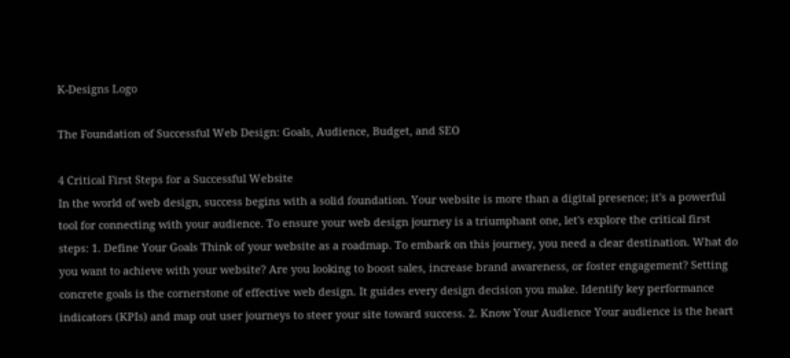K-Designs Logo

The Foundation of Successful Web Design: Goals, Audience, Budget, and SEO

4 Critical First Steps for a Successful Website
In the world of web design, success begins with a solid foundation. Your website is more than a digital presence; it's a powerful tool for connecting with your audience. To ensure your web design journey is a triumphant one, let's explore the critical first steps: 1. Define Your Goals Think of your website as a roadmap. To embark on this journey, you need a clear destination. What do you want to achieve with your website? Are you looking to boost sales, increase brand awareness, or foster engagement? Setting concrete goals is the cornerstone of effective web design. It guides every design decision you make. Identify key performance indicators (KPIs) and map out user journeys to steer your site toward success. 2. Know Your Audience Your audience is the heart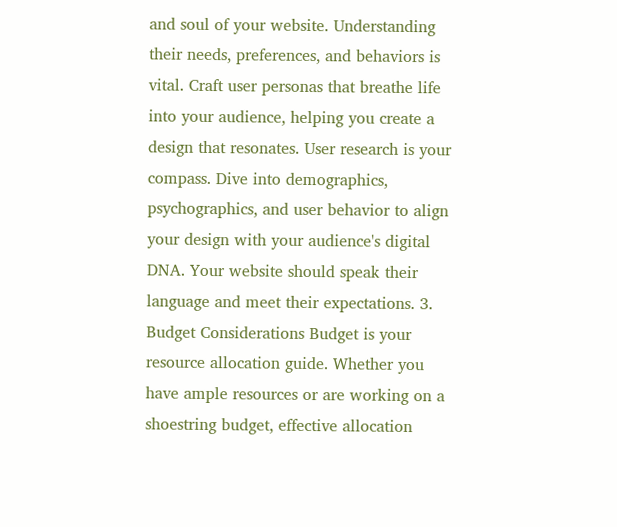and soul of your website. Understanding their needs, preferences, and behaviors is vital. Craft user personas that breathe life into your audience, helping you create a design that resonates. User research is your compass. Dive into demographics, psychographics, and user behavior to align your design with your audience's digital DNA. Your website should speak their language and meet their expectations. 3. Budget Considerations Budget is your resource allocation guide. Whether you have ample resources or are working on a shoestring budget, effective allocation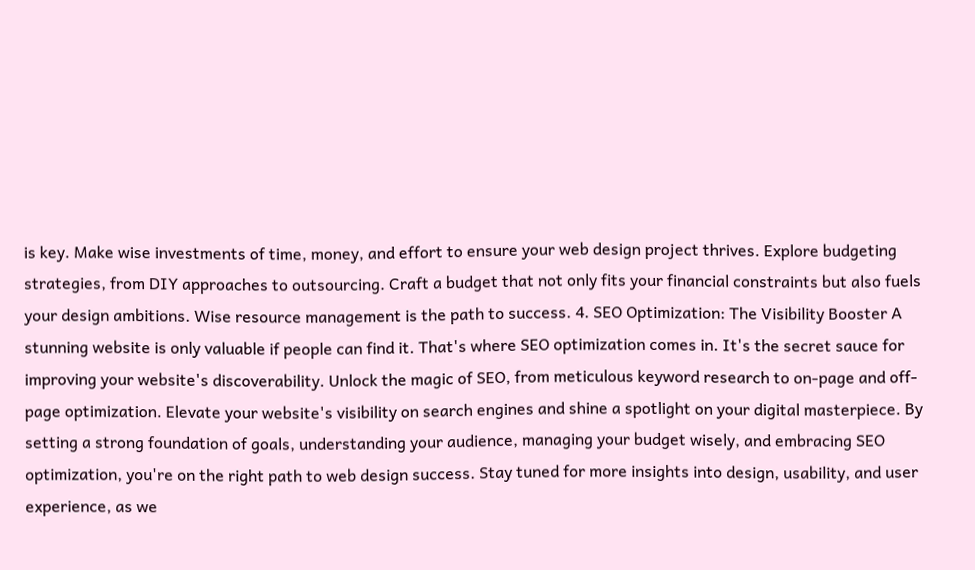is key. Make wise investments of time, money, and effort to ensure your web design project thrives. Explore budgeting strategies, from DIY approaches to outsourcing. Craft a budget that not only fits your financial constraints but also fuels your design ambitions. Wise resource management is the path to success. 4. SEO Optimization: The Visibility Booster A stunning website is only valuable if people can find it. That's where SEO optimization comes in. It's the secret sauce for improving your website's discoverability. Unlock the magic of SEO, from meticulous keyword research to on-page and off-page optimization. Elevate your website's visibility on search engines and shine a spotlight on your digital masterpiece. By setting a strong foundation of goals, understanding your audience, managing your budget wisely, and embracing SEO optimization, you're on the right path to web design success. Stay tuned for more insights into design, usability, and user experience, as we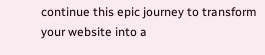continue this epic journey to transform your website into a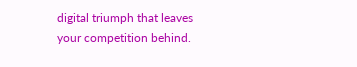digital triumph that leaves your competition behind.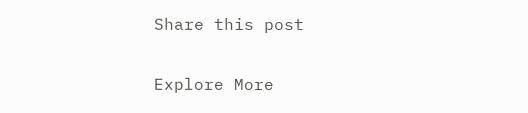Share this post

Explore More